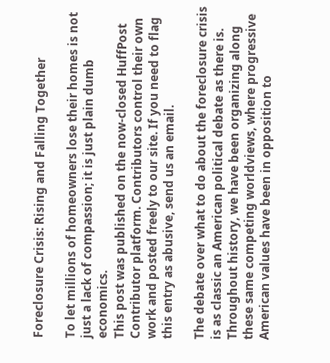Foreclosure Crisis: Rising and Falling Together

To let millions of homeowners lose their homes is not just a lack of compassion; it is just plain dumb economics.
This post was published on the now-closed HuffPost Contributor platform. Contributors control their own work and posted freely to our site. If you need to flag this entry as abusive, send us an email.

The debate over what to do about the foreclosure crisis is as classic an American political debate as there is. Throughout history, we have been organizing along these same competing worldviews, where progressive American values have been in opposition to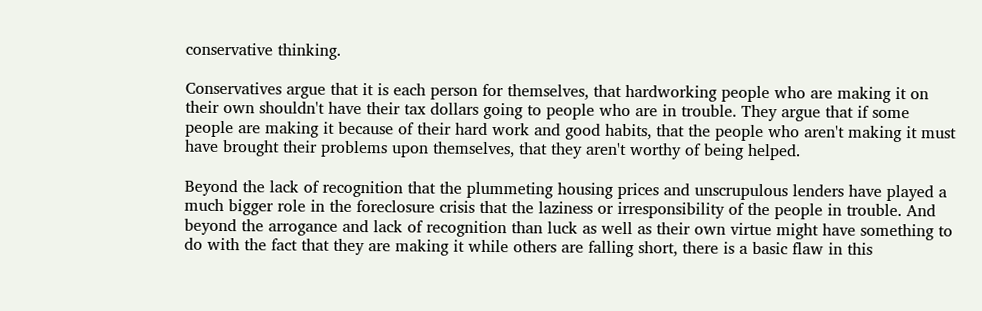conservative thinking.

Conservatives argue that it is each person for themselves, that hardworking people who are making it on their own shouldn't have their tax dollars going to people who are in trouble. They argue that if some people are making it because of their hard work and good habits, that the people who aren't making it must have brought their problems upon themselves, that they aren't worthy of being helped.

Beyond the lack of recognition that the plummeting housing prices and unscrupulous lenders have played a much bigger role in the foreclosure crisis that the laziness or irresponsibility of the people in trouble. And beyond the arrogance and lack of recognition than luck as well as their own virtue might have something to do with the fact that they are making it while others are falling short, there is a basic flaw in this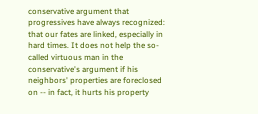conservative argument that progressives have always recognized: that our fates are linked, especially in hard times. It does not help the so-called virtuous man in the conservative's argument if his neighbors' properties are foreclosed on -- in fact, it hurts his property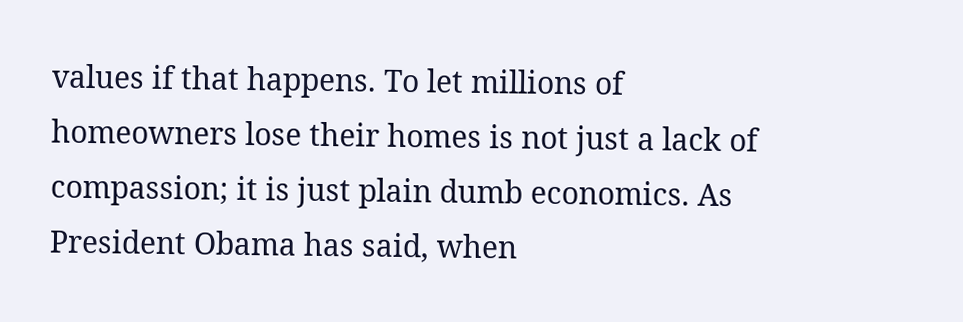values if that happens. To let millions of homeowners lose their homes is not just a lack of compassion; it is just plain dumb economics. As President Obama has said, when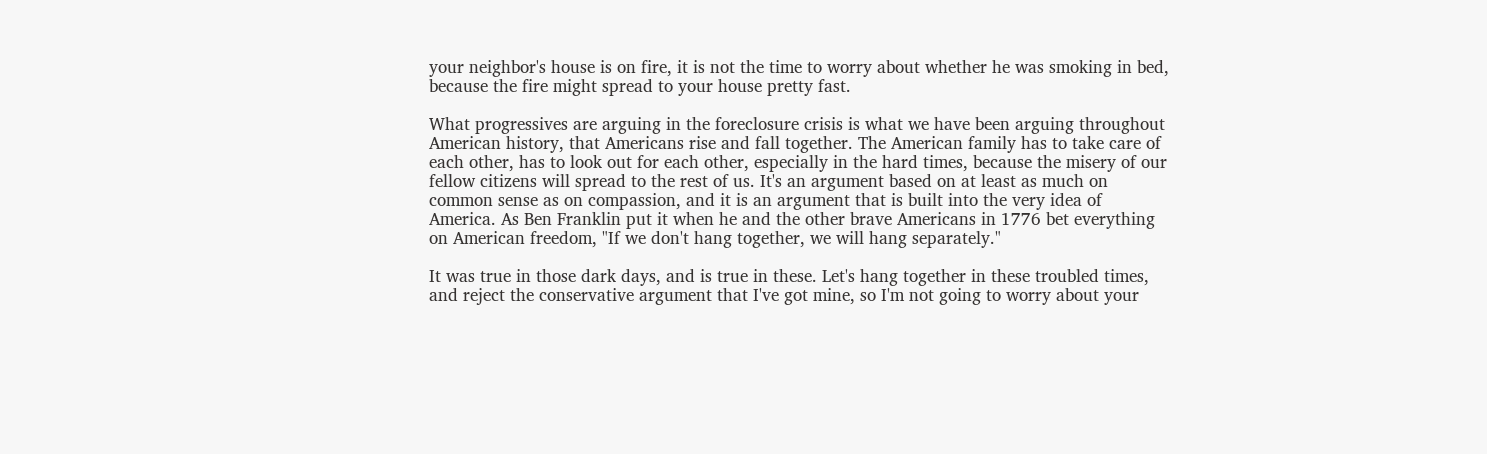your neighbor's house is on fire, it is not the time to worry about whether he was smoking in bed, because the fire might spread to your house pretty fast.

What progressives are arguing in the foreclosure crisis is what we have been arguing throughout American history, that Americans rise and fall together. The American family has to take care of each other, has to look out for each other, especially in the hard times, because the misery of our fellow citizens will spread to the rest of us. It's an argument based on at least as much on common sense as on compassion, and it is an argument that is built into the very idea of America. As Ben Franklin put it when he and the other brave Americans in 1776 bet everything on American freedom, "If we don't hang together, we will hang separately."

It was true in those dark days, and is true in these. Let's hang together in these troubled times, and reject the conservative argument that I've got mine, so I'm not going to worry about your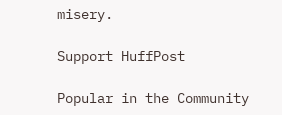misery.

Support HuffPost

Popular in the Community